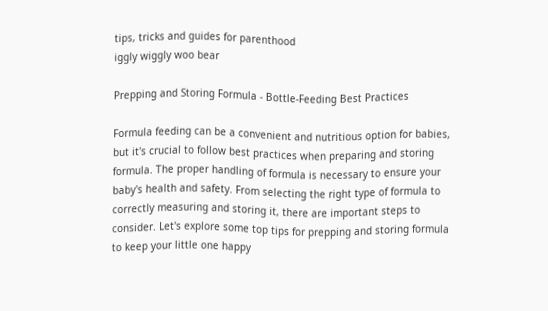tips, tricks and guides for parenthood
iggly wiggly woo bear

Prepping and Storing Formula - Bottle-Feeding Best Practices

Formula feeding can be a convenient and nutritious option for babies, but it's crucial to follow best practices when preparing and storing formula. The proper handling of formula is necessary to ensure your baby's health and safety. From selecting the right type of formula to correctly measuring and storing it, there are important steps to consider. Let's explore some top tips for prepping and storing formula to keep your little one happy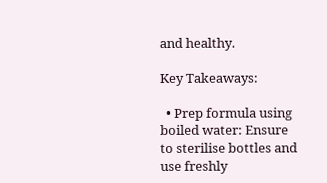and healthy.

Key Takeaways:

  • Prep formula using boiled water: Ensure to sterilise bottles and use freshly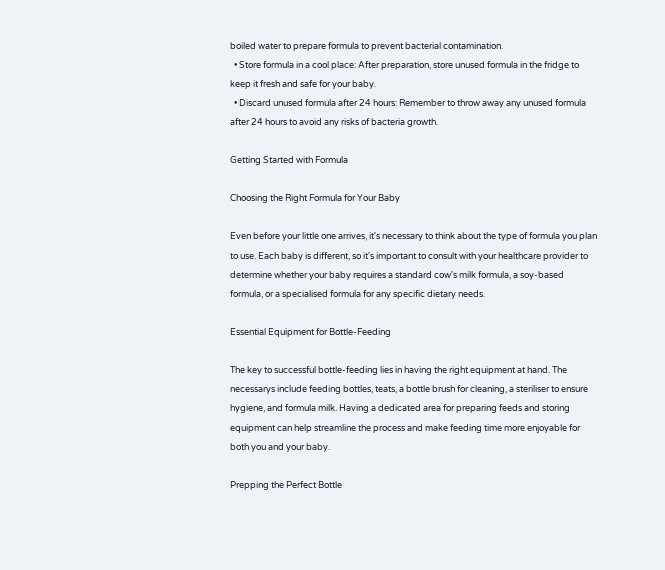boiled water to prepare formula to prevent bacterial contamination.
  • Store formula in a cool place: After preparation, store unused formula in the fridge to keep it fresh and safe for your baby.
  • Discard unused formula after 24 hours: Remember to throw away any unused formula after 24 hours to avoid any risks of bacteria growth.

Getting Started with Formula

Choosing the Right Formula for Your Baby

Even before your little one arrives, it's necessary to think about the type of formula you plan to use. Each baby is different, so it's important to consult with your healthcare provider to determine whether your baby requires a standard cow's milk formula, a soy-based formula, or a specialised formula for any specific dietary needs.

Essential Equipment for Bottle-Feeding

The key to successful bottle-feeding lies in having the right equipment at hand. The necessarys include feeding bottles, teats, a bottle brush for cleaning, a steriliser to ensure hygiene, and formula milk. Having a dedicated area for preparing feeds and storing equipment can help streamline the process and make feeding time more enjoyable for both you and your baby.

Prepping the Perfect Bottle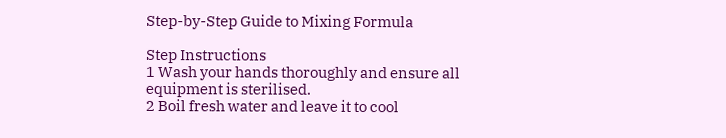Step-by-Step Guide to Mixing Formula

Step Instructions
1 Wash your hands thoroughly and ensure all equipment is sterilised.
2 Boil fresh water and leave it to cool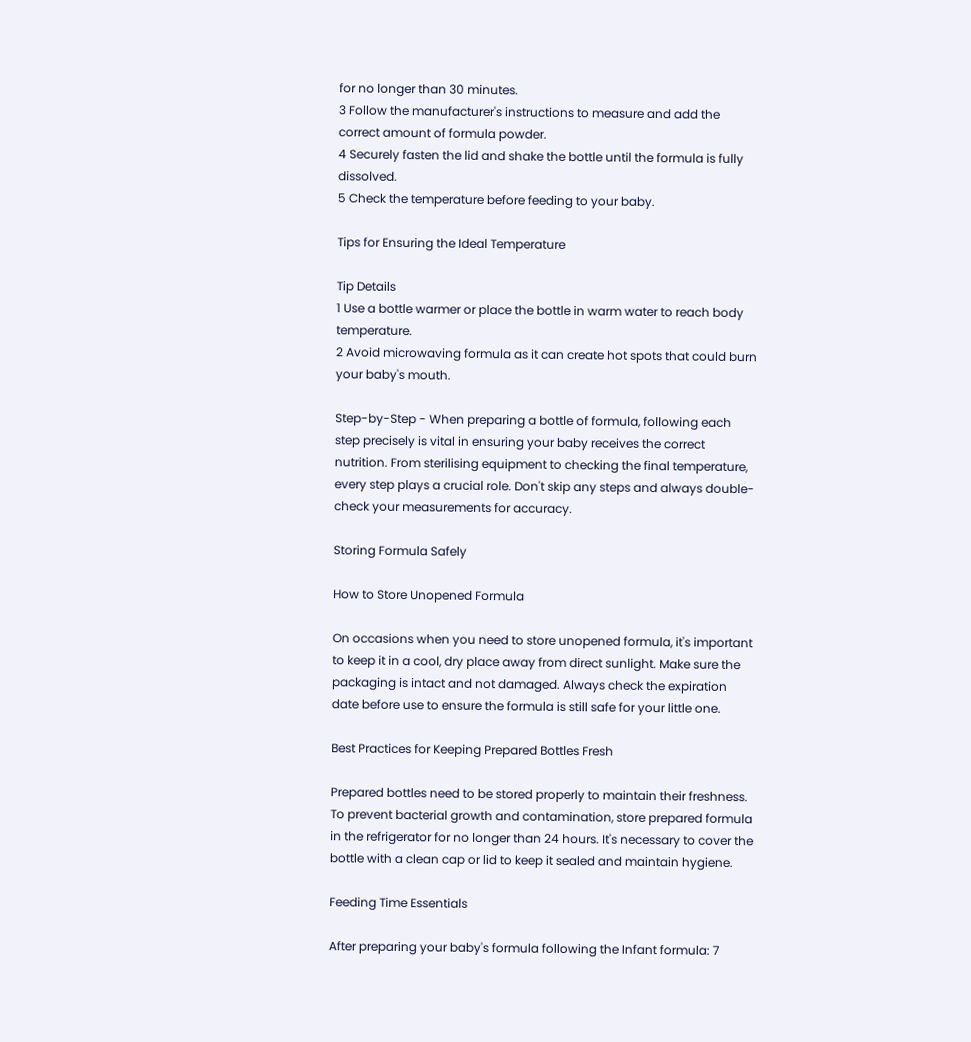for no longer than 30 minutes.
3 Follow the manufacturer's instructions to measure and add the correct amount of formula powder.
4 Securely fasten the lid and shake the bottle until the formula is fully dissolved.
5 Check the temperature before feeding to your baby.

Tips for Ensuring the Ideal Temperature

Tip Details
1 Use a bottle warmer or place the bottle in warm water to reach body temperature.
2 Avoid microwaving formula as it can create hot spots that could burn your baby's mouth.

Step-by-Step - When preparing a bottle of formula, following each step precisely is vital in ensuring your baby receives the correct nutrition. From sterilising equipment to checking the final temperature, every step plays a crucial role. Don't skip any steps and always double-check your measurements for accuracy.

Storing Formula Safely

How to Store Unopened Formula

On occasions when you need to store unopened formula, it's important to keep it in a cool, dry place away from direct sunlight. Make sure the packaging is intact and not damaged. Always check the expiration date before use to ensure the formula is still safe for your little one.

Best Practices for Keeping Prepared Bottles Fresh

Prepared bottles need to be stored properly to maintain their freshness. To prevent bacterial growth and contamination, store prepared formula in the refrigerator for no longer than 24 hours. It's necessary to cover the bottle with a clean cap or lid to keep it sealed and maintain hygiene.

Feeding Time Essentials

After preparing your baby's formula following the Infant formula: 7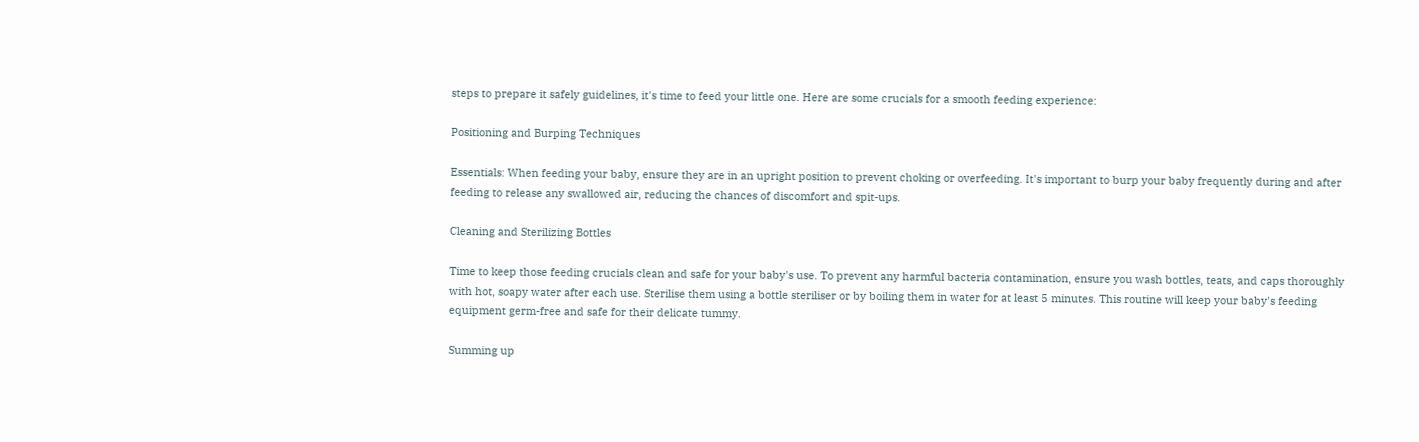steps to prepare it safely guidelines, it's time to feed your little one. Here are some crucials for a smooth feeding experience:

Positioning and Burping Techniques

Essentials: When feeding your baby, ensure they are in an upright position to prevent choking or overfeeding. It's important to burp your baby frequently during and after feeding to release any swallowed air, reducing the chances of discomfort and spit-ups.

Cleaning and Sterilizing Bottles

Time to keep those feeding crucials clean and safe for your baby's use. To prevent any harmful bacteria contamination, ensure you wash bottles, teats, and caps thoroughly with hot, soapy water after each use. Sterilise them using a bottle steriliser or by boiling them in water for at least 5 minutes. This routine will keep your baby's feeding equipment germ-free and safe for their delicate tummy.

Summing up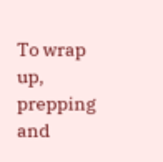To wrap up, prepping and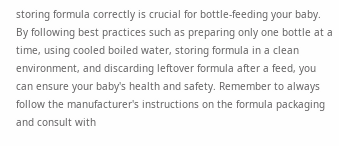storing formula correctly is crucial for bottle-feeding your baby. By following best practices such as preparing only one bottle at a time, using cooled boiled water, storing formula in a clean environment, and discarding leftover formula after a feed, you can ensure your baby's health and safety. Remember to always follow the manufacturer's instructions on the formula packaging and consult with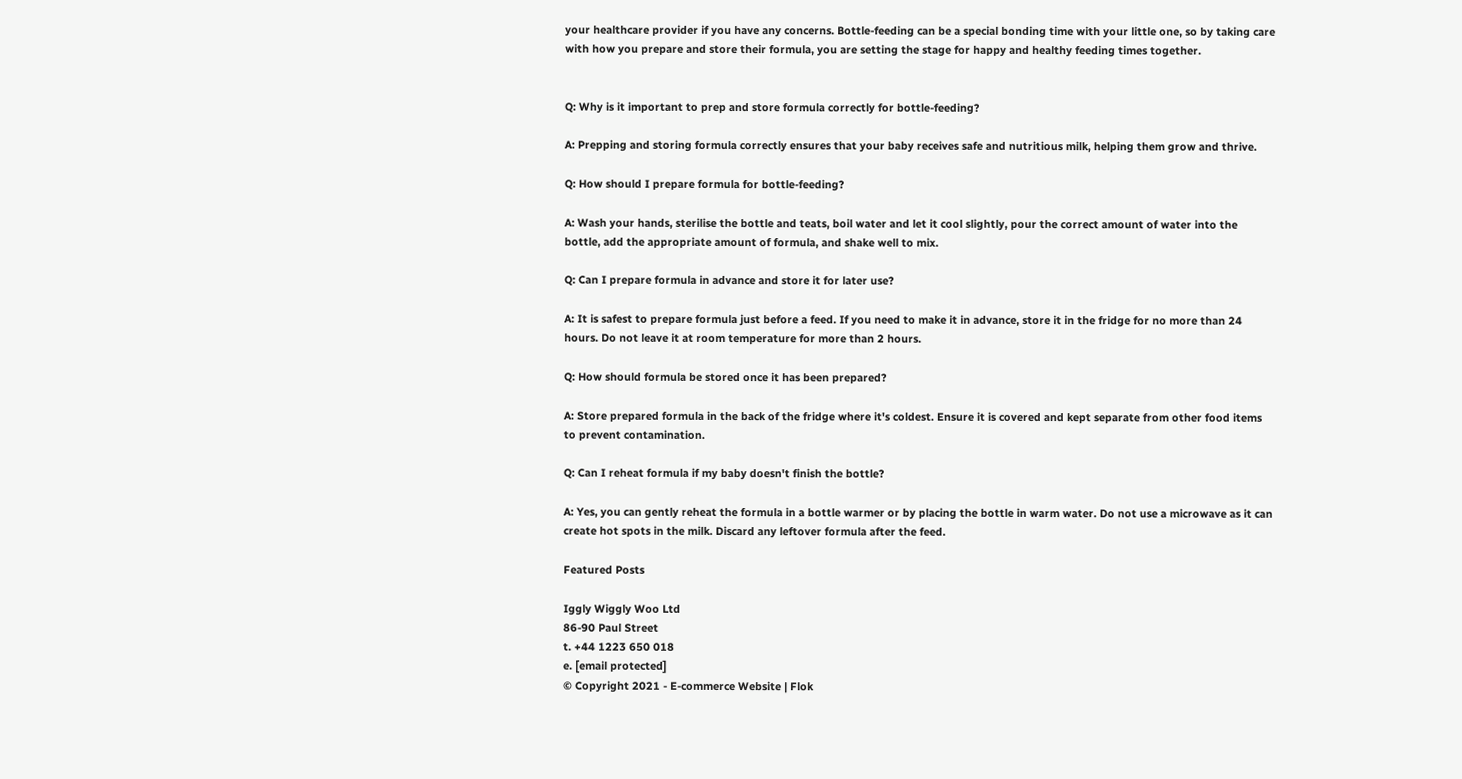your healthcare provider if you have any concerns. Bottle-feeding can be a special bonding time with your little one, so by taking care with how you prepare and store their formula, you are setting the stage for happy and healthy feeding times together.


Q: Why is it important to prep and store formula correctly for bottle-feeding?

A: Prepping and storing formula correctly ensures that your baby receives safe and nutritious milk, helping them grow and thrive.

Q: How should I prepare formula for bottle-feeding?

A: Wash your hands, sterilise the bottle and teats, boil water and let it cool slightly, pour the correct amount of water into the bottle, add the appropriate amount of formula, and shake well to mix.

Q: Can I prepare formula in advance and store it for later use?

A: It is safest to prepare formula just before a feed. If you need to make it in advance, store it in the fridge for no more than 24 hours. Do not leave it at room temperature for more than 2 hours.

Q: How should formula be stored once it has been prepared?

A: Store prepared formula in the back of the fridge where it's coldest. Ensure it is covered and kept separate from other food items to prevent contamination.

Q: Can I reheat formula if my baby doesn't finish the bottle?

A: Yes, you can gently reheat the formula in a bottle warmer or by placing the bottle in warm water. Do not use a microwave as it can create hot spots in the milk. Discard any leftover formula after the feed.

Featured Posts

Iggly Wiggly Woo Ltd
86-90 Paul Street
t. +44 1223 650 018
e. [email protected]
© Copyright 2021 - E-commerce Website | Flok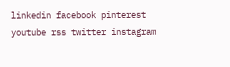linkedin facebook pinterest youtube rss twitter instagram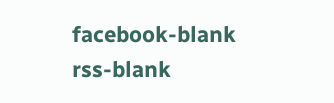facebook-blank rss-blank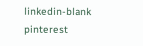linkedin-blank pinterest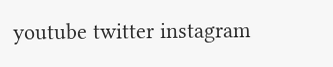youtube twitter instagram